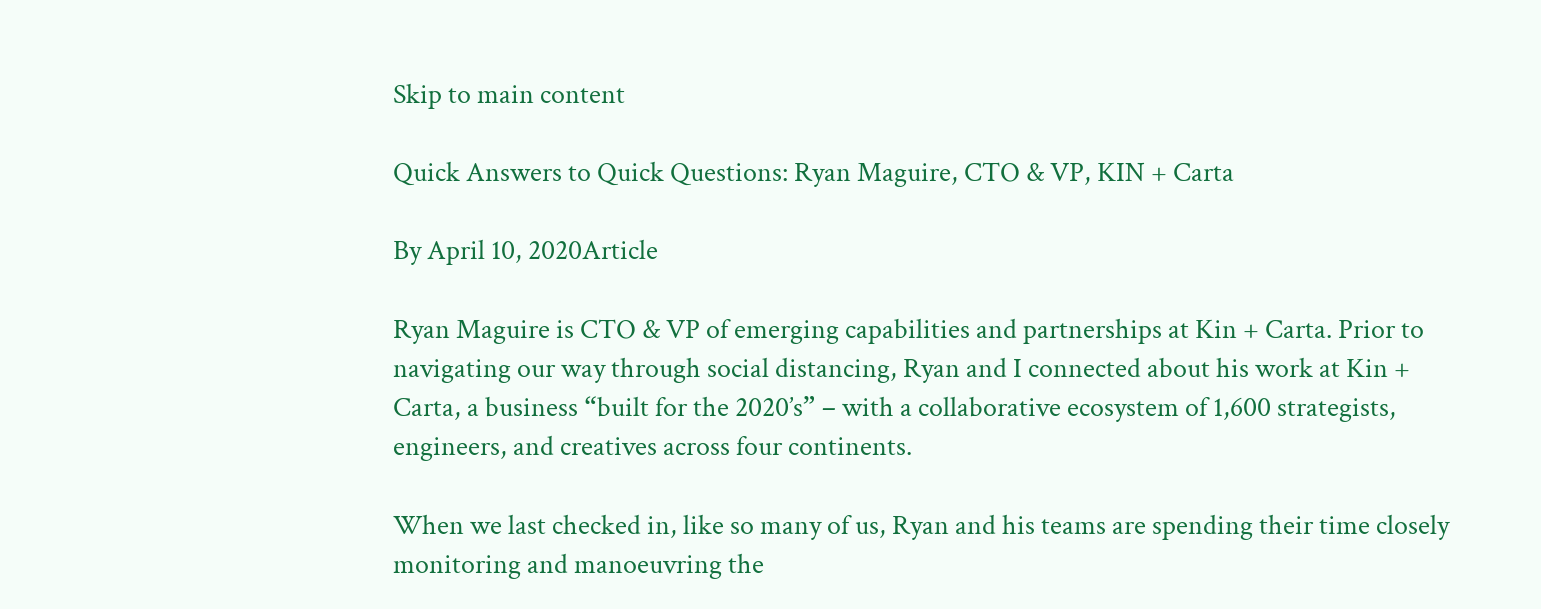Skip to main content

Quick Answers to Quick Questions: Ryan Maguire, CTO & VP, KIN + Carta

By April 10, 2020Article

Ryan Maguire is CTO & VP of emerging capabilities and partnerships at Kin + Carta. Prior to navigating our way through social distancing, Ryan and I connected about his work at Kin + Carta, a business “built for the 2020’s” – with a collaborative ecosystem of 1,600 strategists, engineers, and creatives across four continents.

When we last checked in, like so many of us, Ryan and his teams are spending their time closely monitoring and manoeuvring the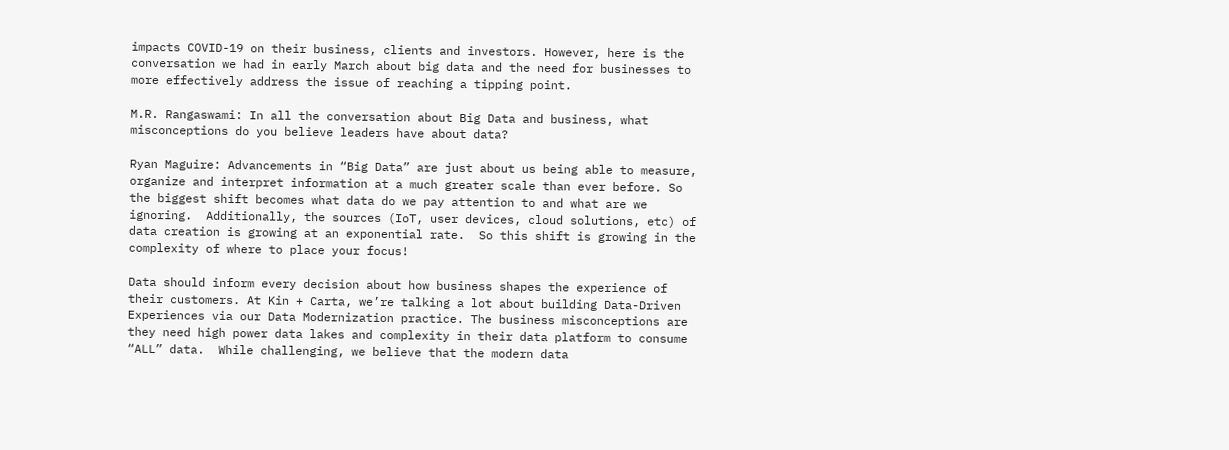impacts COVID-19 on their business, clients and investors. However, here is the conversation we had in early March about big data and the need for businesses to more effectively address the issue of reaching a tipping point.

M.R. Rangaswami: In all the conversation about Big Data and business, what misconceptions do you believe leaders have about data?

Ryan Maguire: Advancements in “Big Data” are just about us being able to measure, organize and interpret information at a much greater scale than ever before. So the biggest shift becomes what data do we pay attention to and what are we ignoring.  Additionally, the sources (IoT, user devices, cloud solutions, etc) of data creation is growing at an exponential rate.  So this shift is growing in the complexity of where to place your focus!

Data should inform every decision about how business shapes the experience of their customers. At Kin + Carta, we’re talking a lot about building Data-Driven Experiences via our Data Modernization practice. The business misconceptions are they need high power data lakes and complexity in their data platform to consume “ALL” data.  While challenging, we believe that the modern data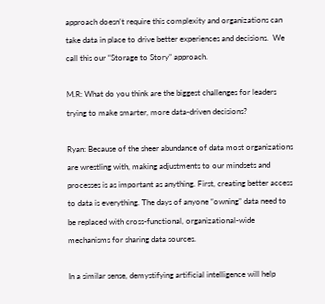approach doesn’t require this complexity and organizations can take data in place to drive better experiences and decisions.  We call this our “Storage to Story” approach.

M.R: What do you think are the biggest challenges for leaders trying to make smarter, more data-driven decisions?

Ryan: Because of the sheer abundance of data most organizations are wrestling with, making adjustments to our mindsets and processes is as important as anything. First, creating better access to data is everything. The days of anyone “owning” data need to be replaced with cross-functional, organizational-wide mechanisms for sharing data sources.

In a similar sense, demystifying artificial intelligence will help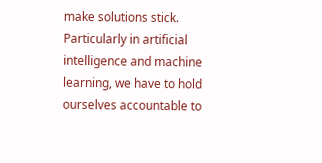make solutions stick. Particularly in artificial intelligence and machine learning, we have to hold ourselves accountable to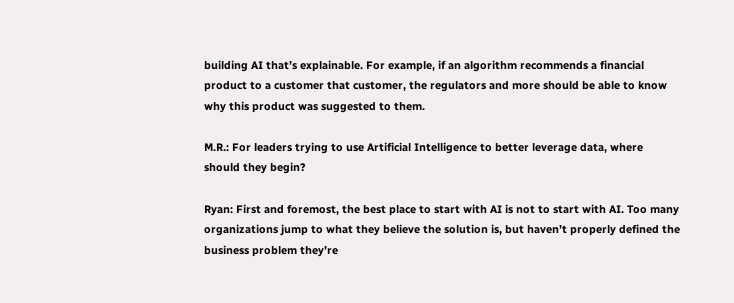building AI that’s explainable. For example, if an algorithm recommends a financial product to a customer that customer, the regulators and more should be able to know why this product was suggested to them.

M.R.: For leaders trying to use Artificial Intelligence to better leverage data, where should they begin?

Ryan: First and foremost, the best place to start with AI is not to start with AI. Too many organizations jump to what they believe the solution is, but haven’t properly defined the business problem they’re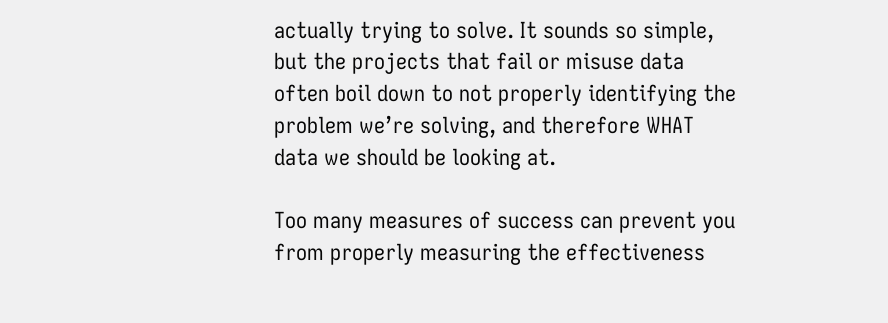actually trying to solve. It sounds so simple, but the projects that fail or misuse data often boil down to not properly identifying the problem we’re solving, and therefore WHAT data we should be looking at.

Too many measures of success can prevent you from properly measuring the effectiveness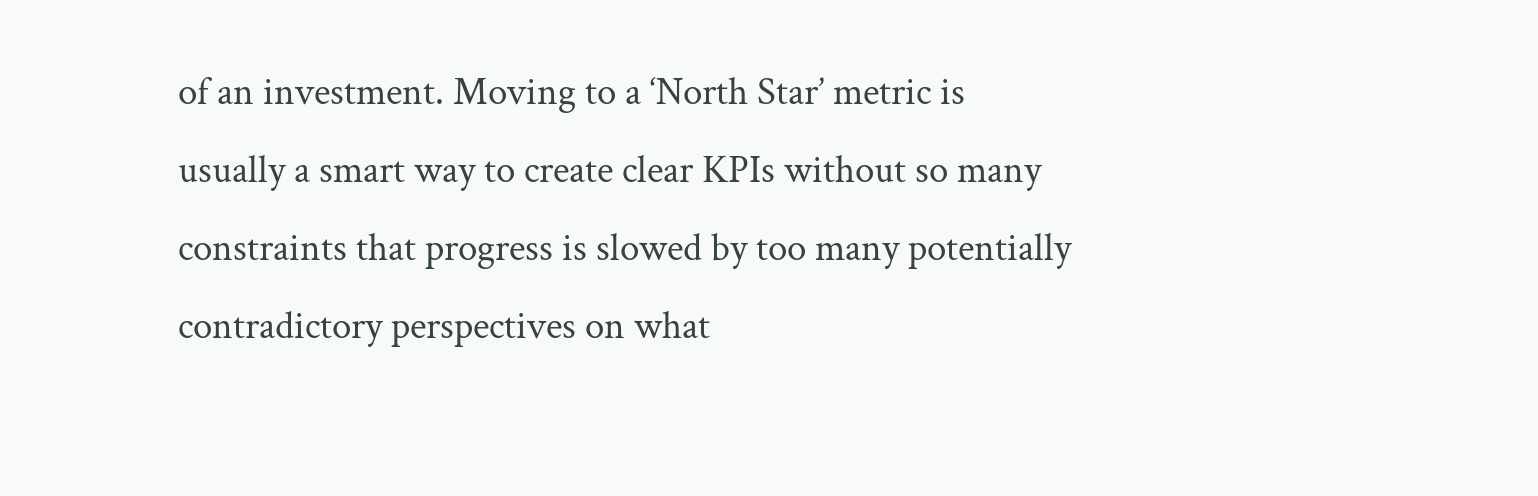of an investment. Moving to a ‘North Star’ metric is usually a smart way to create clear KPIs without so many constraints that progress is slowed by too many potentially contradictory perspectives on what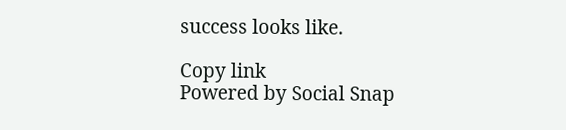success looks like.

Copy link
Powered by Social Snap